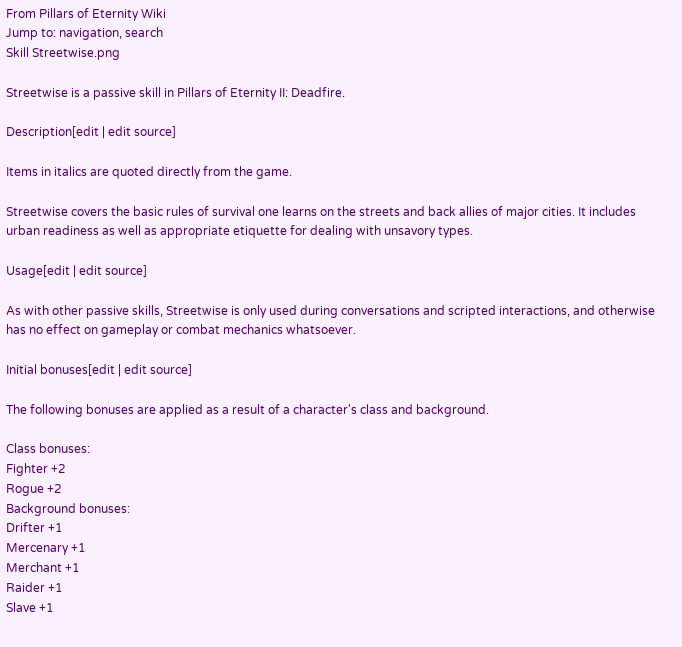From Pillars of Eternity Wiki
Jump to: navigation, search
Skill Streetwise.png

Streetwise is a passive skill in Pillars of Eternity II: Deadfire.

Description[edit | edit source]

Items in italics are quoted directly from the game.

Streetwise covers the basic rules of survival one learns on the streets and back allies of major cities. It includes urban readiness as well as appropriate etiquette for dealing with unsavory types.

Usage[edit | edit source]

As with other passive skills, Streetwise is only used during conversations and scripted interactions, and otherwise has no effect on gameplay or combat mechanics whatsoever.

Initial bonuses[edit | edit source]

The following bonuses are applied as a result of a character's class and background.

Class bonuses:
Fighter +2
Rogue +2
Background bonuses:
Drifter +1
Mercenary +1
Merchant +1
Raider +1
Slave +1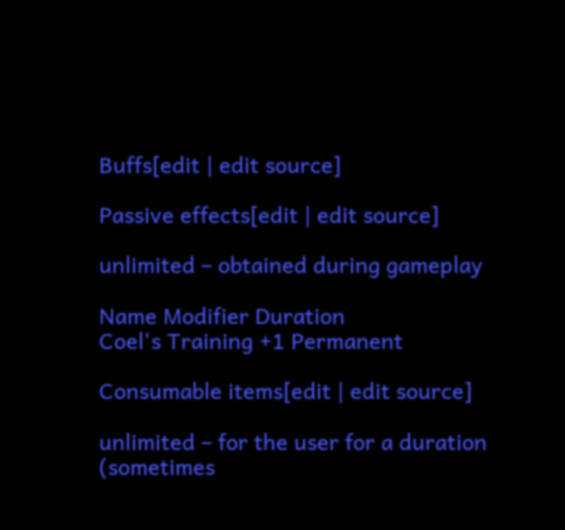Buffs[edit | edit source]

Passive effects[edit | edit source]

unlimited – obtained during gameplay

Name Modifier Duration
Coel's Training +1 Permanent

Consumable items[edit | edit source]

unlimited – for the user for a duration (sometimes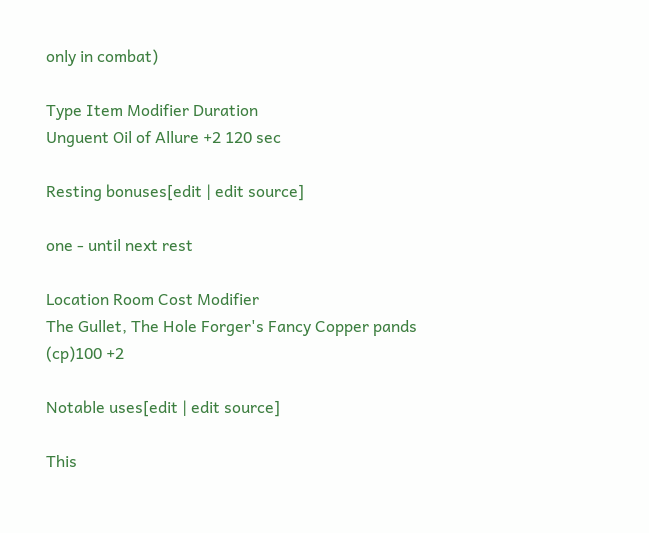only in combat)

Type Item Modifier Duration
Unguent Oil of Allure +2 120 sec

Resting bonuses[edit | edit source]

one - until next rest

Location Room Cost Modifier
The Gullet, The Hole Forger's Fancy Copper pands (cp)100 +2

Notable uses[edit | edit source]

This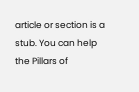article or section is a stub. You can help the Pillars of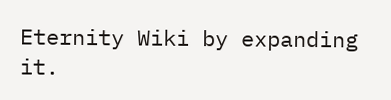Eternity Wiki by expanding it.